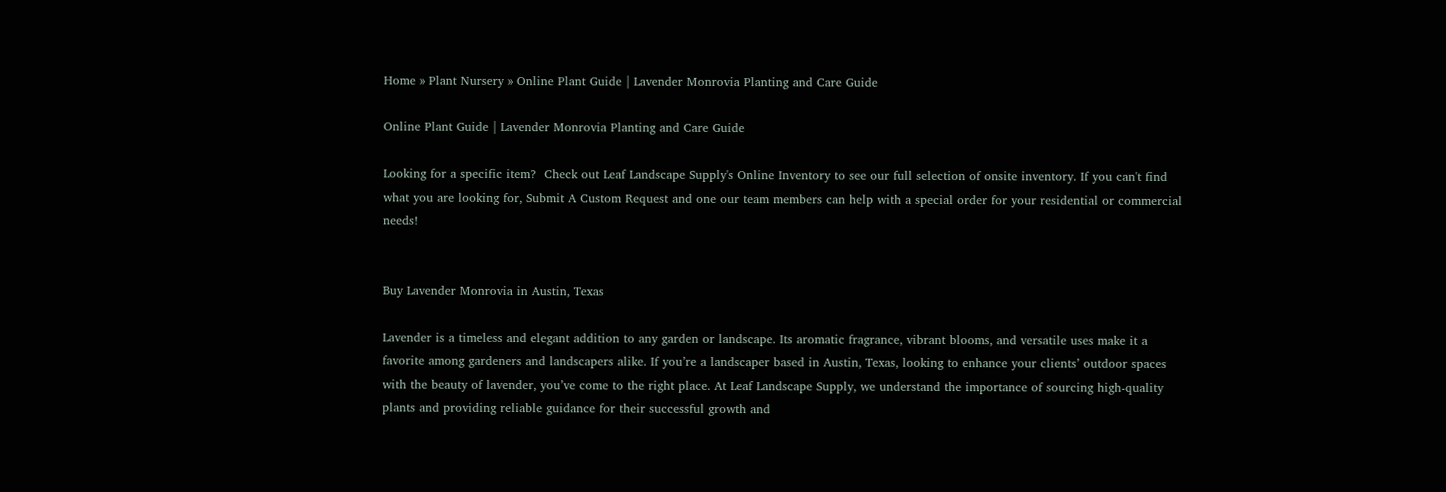Home » Plant Nursery » Online Plant Guide | Lavender Monrovia Planting and Care Guide

Online Plant Guide | Lavender Monrovia Planting and Care Guide

Looking for a specific item?  Check out Leaf Landscape Supply's Online Inventory to see our full selection of onsite inventory. If you can't find what you are looking for, Submit A Custom Request and one our team members can help with a special order for your residential or commercial needs!


Buy Lavender Monrovia in Austin, Texas

Lavender is a timeless and elegant addition to any garden or landscape. Its aromatic fragrance, vibrant blooms, and versatile uses make it a favorite among gardeners and landscapers alike. If you’re a landscaper based in Austin, Texas, looking to enhance your clients’ outdoor spaces with the beauty of lavender, you’ve come to the right place. At Leaf Landscape Supply, we understand the importance of sourcing high-quality plants and providing reliable guidance for their successful growth and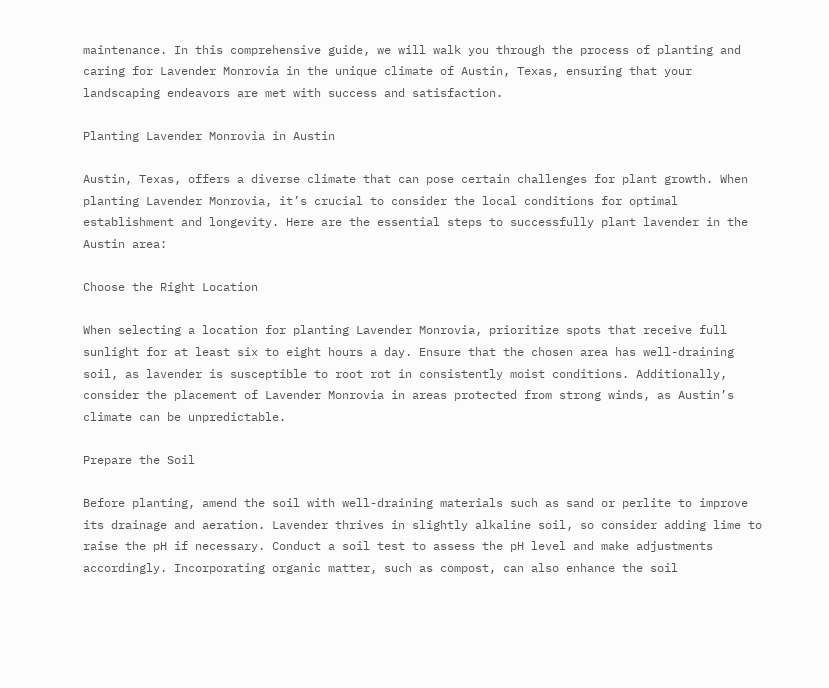maintenance. In this comprehensive guide, we will walk you through the process of planting and caring for Lavender Monrovia in the unique climate of Austin, Texas, ensuring that your landscaping endeavors are met with success and satisfaction.

Planting Lavender Monrovia in Austin

Austin, Texas, offers a diverse climate that can pose certain challenges for plant growth. When planting Lavender Monrovia, it’s crucial to consider the local conditions for optimal establishment and longevity. Here are the essential steps to successfully plant lavender in the Austin area:

Choose the Right Location

When selecting a location for planting Lavender Monrovia, prioritize spots that receive full sunlight for at least six to eight hours a day. Ensure that the chosen area has well-draining soil, as lavender is susceptible to root rot in consistently moist conditions. Additionally, consider the placement of Lavender Monrovia in areas protected from strong winds, as Austin’s climate can be unpredictable.

Prepare the Soil

Before planting, amend the soil with well-draining materials such as sand or perlite to improve its drainage and aeration. Lavender thrives in slightly alkaline soil, so consider adding lime to raise the pH if necessary. Conduct a soil test to assess the pH level and make adjustments accordingly. Incorporating organic matter, such as compost, can also enhance the soil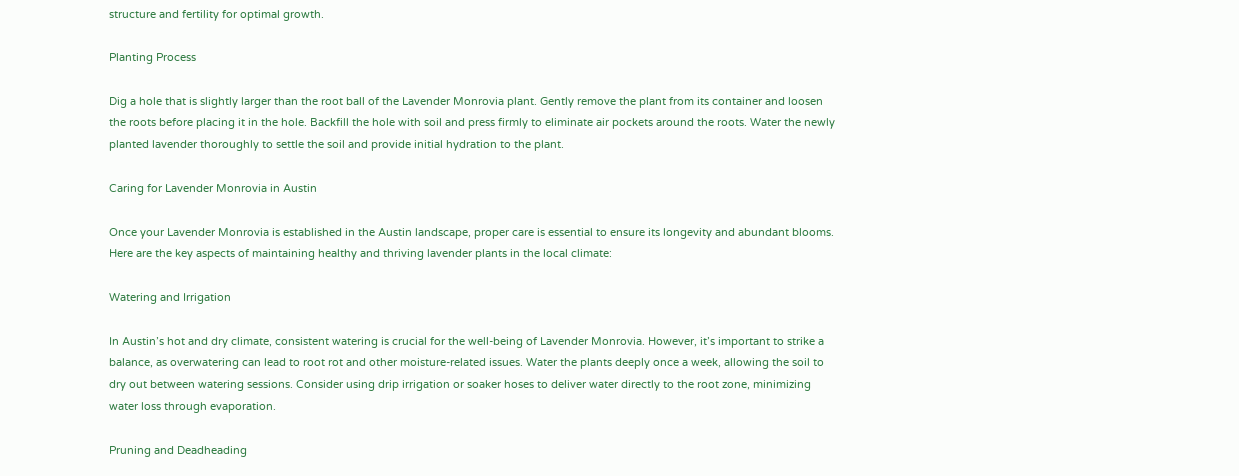structure and fertility for optimal growth.

Planting Process

Dig a hole that is slightly larger than the root ball of the Lavender Monrovia plant. Gently remove the plant from its container and loosen the roots before placing it in the hole. Backfill the hole with soil and press firmly to eliminate air pockets around the roots. Water the newly planted lavender thoroughly to settle the soil and provide initial hydration to the plant.

Caring for Lavender Monrovia in Austin

Once your Lavender Monrovia is established in the Austin landscape, proper care is essential to ensure its longevity and abundant blooms. Here are the key aspects of maintaining healthy and thriving lavender plants in the local climate:

Watering and Irrigation

In Austin’s hot and dry climate, consistent watering is crucial for the well-being of Lavender Monrovia. However, it’s important to strike a balance, as overwatering can lead to root rot and other moisture-related issues. Water the plants deeply once a week, allowing the soil to dry out between watering sessions. Consider using drip irrigation or soaker hoses to deliver water directly to the root zone, minimizing water loss through evaporation.

Pruning and Deadheading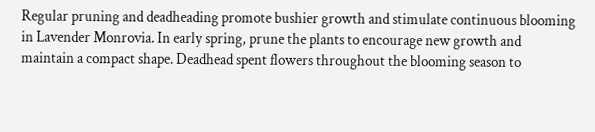Regular pruning and deadheading promote bushier growth and stimulate continuous blooming in Lavender Monrovia. In early spring, prune the plants to encourage new growth and maintain a compact shape. Deadhead spent flowers throughout the blooming season to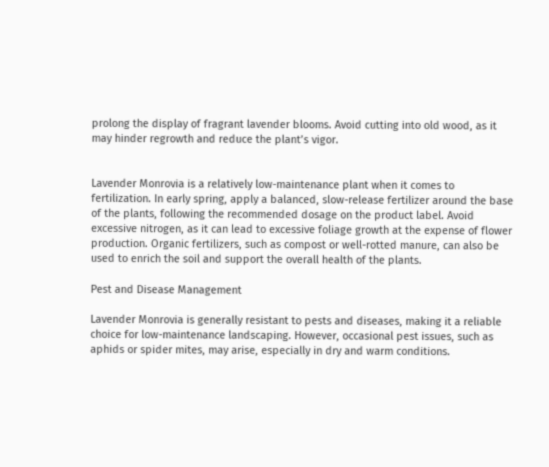prolong the display of fragrant lavender blooms. Avoid cutting into old wood, as it may hinder regrowth and reduce the plant’s vigor.


Lavender Monrovia is a relatively low-maintenance plant when it comes to fertilization. In early spring, apply a balanced, slow-release fertilizer around the base of the plants, following the recommended dosage on the product label. Avoid excessive nitrogen, as it can lead to excessive foliage growth at the expense of flower production. Organic fertilizers, such as compost or well-rotted manure, can also be used to enrich the soil and support the overall health of the plants.

Pest and Disease Management

Lavender Monrovia is generally resistant to pests and diseases, making it a reliable choice for low-maintenance landscaping. However, occasional pest issues, such as aphids or spider mites, may arise, especially in dry and warm conditions.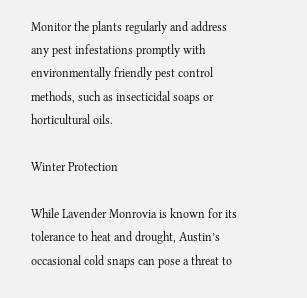Monitor the plants regularly and address any pest infestations promptly with environmentally friendly pest control methods, such as insecticidal soaps or horticultural oils.

Winter Protection

While Lavender Monrovia is known for its tolerance to heat and drought, Austin’s occasional cold snaps can pose a threat to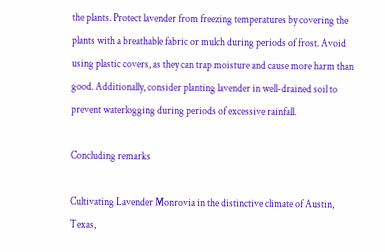the plants. Protect lavender from freezing temperatures by covering the plants with a breathable fabric or mulch during periods of frost. Avoid using plastic covers, as they can trap moisture and cause more harm than good. Additionally, consider planting lavender in well-drained soil to prevent waterlogging during periods of excessive rainfall.

Concluding remarks

Cultivating Lavender Monrovia in the distinctive climate of Austin, Texas,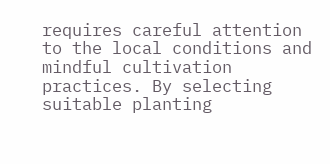requires careful attention to the local conditions and mindful cultivation practices. By selecting suitable planting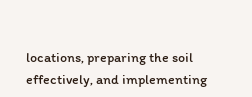locations, preparing the soil effectively, and implementing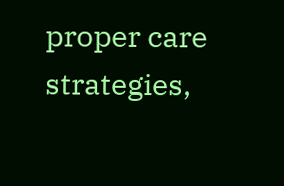proper care strategies,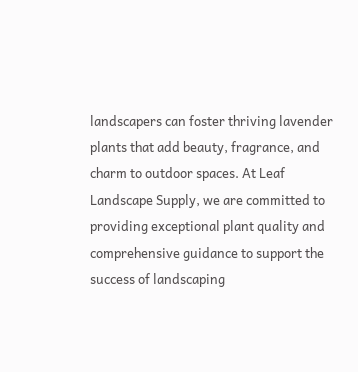landscapers can foster thriving lavender plants that add beauty, fragrance, and charm to outdoor spaces. At Leaf Landscape Supply, we are committed to providing exceptional plant quality and comprehensive guidance to support the success of landscaping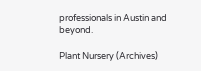professionals in Austin and beyond.

Plant Nursery (Archives)